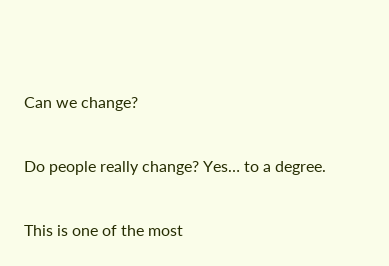Can we change?

Do people really change? Yes… to a degree.

This is one of the most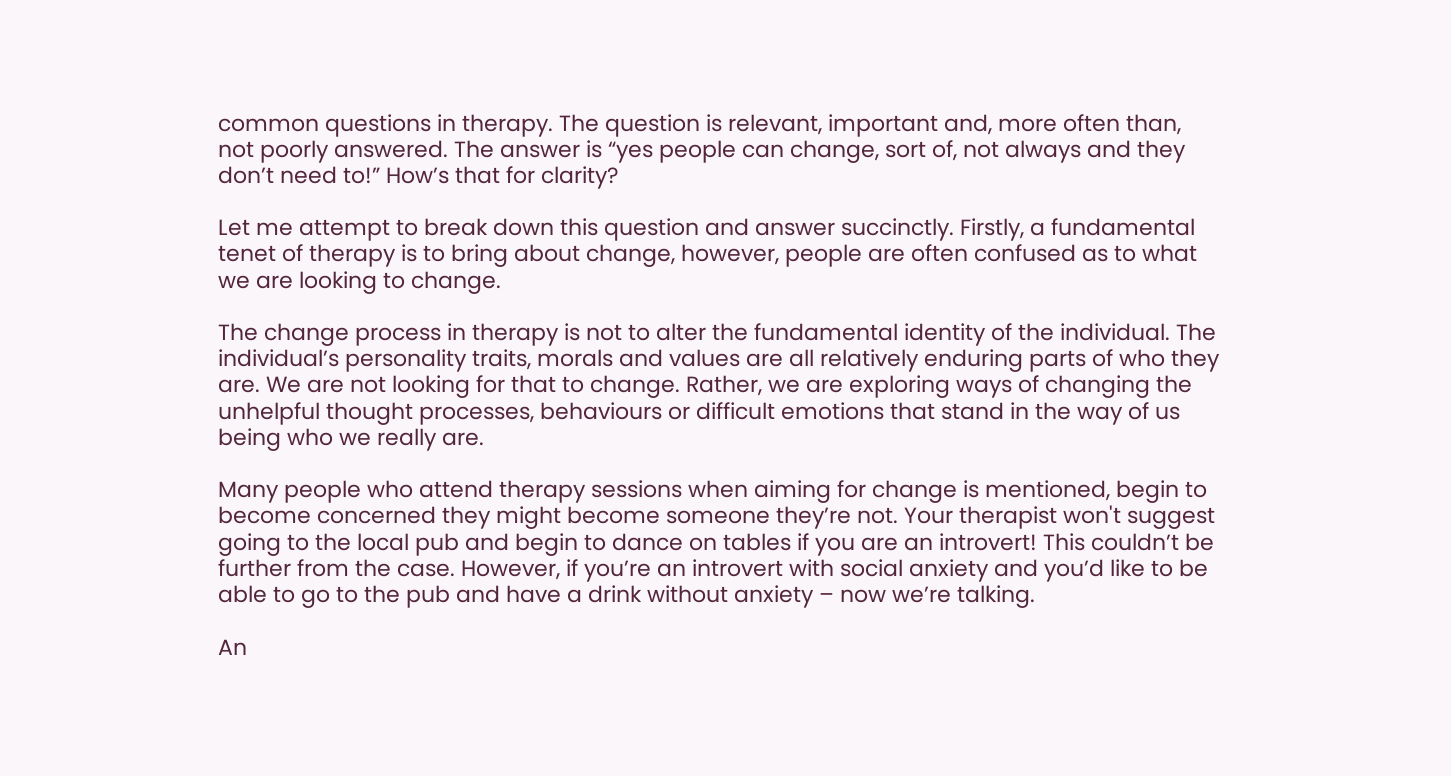common questions in therapy. The question is relevant, important and, more often than, not poorly answered. The answer is “yes people can change, sort of, not always and they don’t need to!” How’s that for clarity?

Let me attempt to break down this question and answer succinctly. Firstly, a fundamental tenet of therapy is to bring about change, however, people are often confused as to what we are looking to change.

The change process in therapy is not to alter the fundamental identity of the individual. The individual’s personality traits, morals and values are all relatively enduring parts of who they are. We are not looking for that to change. Rather, we are exploring ways of changing the unhelpful thought processes, behaviours or difficult emotions that stand in the way of us being who we really are.

Many people who attend therapy sessions when aiming for change is mentioned, begin to become concerned they might become someone they’re not. Your therapist won't suggest going to the local pub and begin to dance on tables if you are an introvert! This couldn’t be further from the case. However, if you’re an introvert with social anxiety and you’d like to be able to go to the pub and have a drink without anxiety – now we’re talking.

An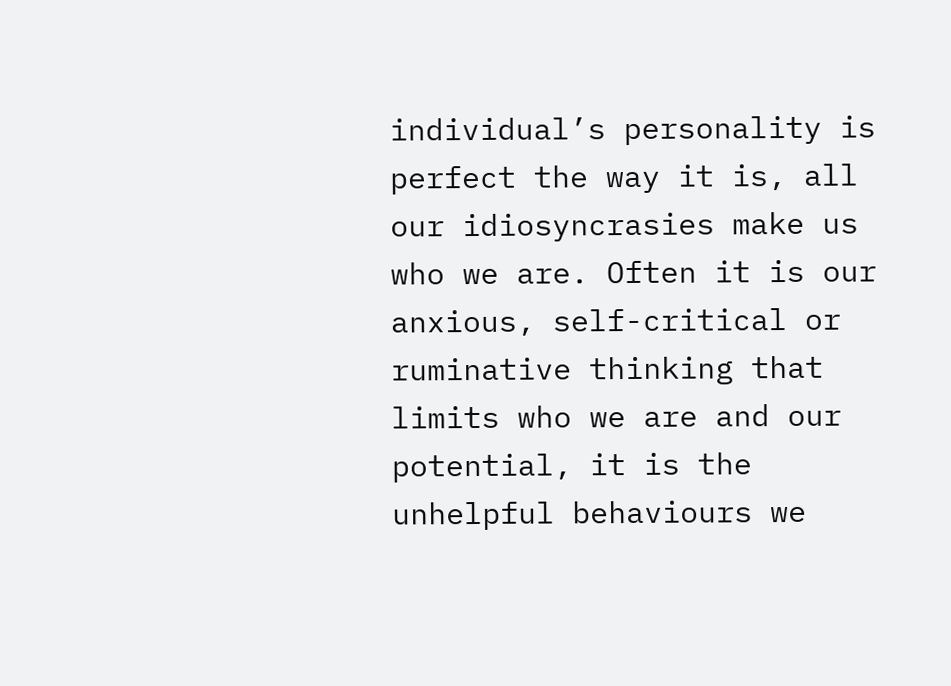individual’s personality is perfect the way it is, all our idiosyncrasies make us who we are. Often it is our anxious, self-critical or ruminative thinking that limits who we are and our potential, it is the unhelpful behaviours we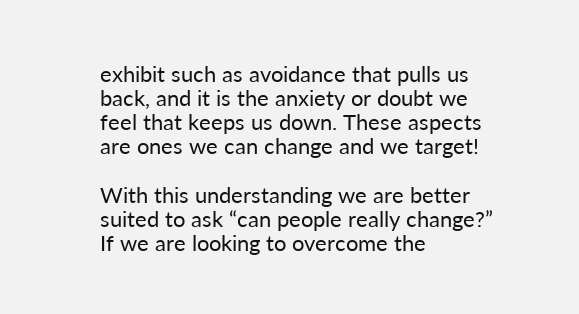exhibit such as avoidance that pulls us back, and it is the anxiety or doubt we feel that keeps us down. These aspects are ones we can change and we target!

With this understanding we are better suited to ask “can people really change?” If we are looking to overcome the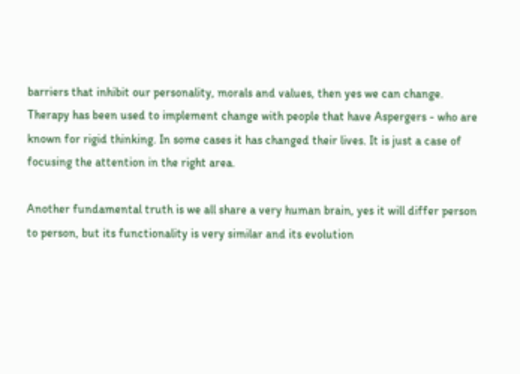barriers that inhibit our personality, morals and values, then yes we can change. Therapy has been used to implement change with people that have Aspergers - who are known for rigid thinking. In some cases it has changed their lives. It is just a case of focusing the attention in the right area.

Another fundamental truth is we all share a very human brain, yes it will differ person to person, but its functionality is very similar and its evolution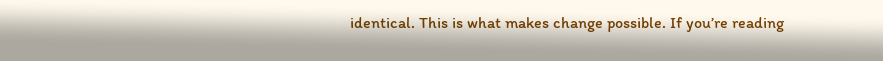identical. This is what makes change possible. If you’re reading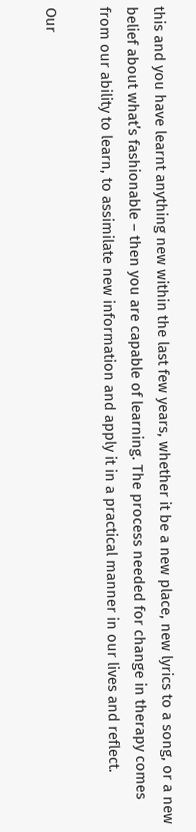this and you have learnt anything new within the last few years, whether it be a new place, new lyrics to a song, or a new belief about what’s fashionable – then you are capable of learning. The process needed for change in therapy comes from our ability to learn, to assimilate new information and apply it in a practical manner in our lives and reflect.

Our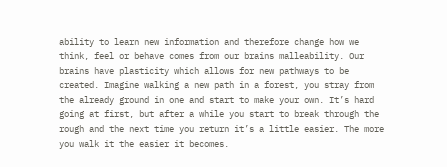ability to learn new information and therefore change how we think, feel or behave comes from our brains malleability. Our brains have plasticity which allows for new pathways to be created. Imagine walking a new path in a forest, you stray from the already ground in one and start to make your own. It’s hard going at first, but after a while you start to break through the rough and the next time you return it’s a little easier. The more you walk it the easier it becomes.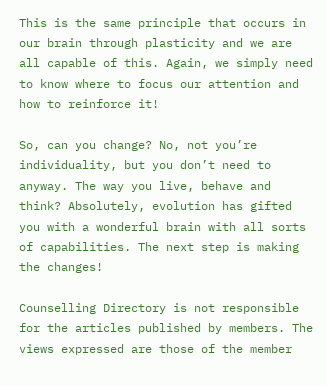This is the same principle that occurs in our brain through plasticity and we are all capable of this. Again, we simply need to know where to focus our attention and how to reinforce it!

So, can you change? No, not you’re individuality, but you don’t need to anyway. The way you live, behave and think? Absolutely, evolution has gifted you with a wonderful brain with all sorts of capabilities. The next step is making the changes!

Counselling Directory is not responsible for the articles published by members. The views expressed are those of the member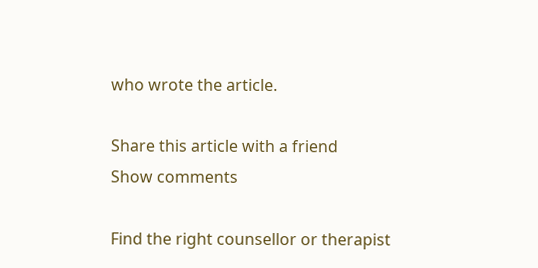who wrote the article.

Share this article with a friend
Show comments

Find the right counsellor or therapist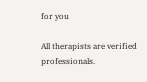for you

All therapists are verified professionals.